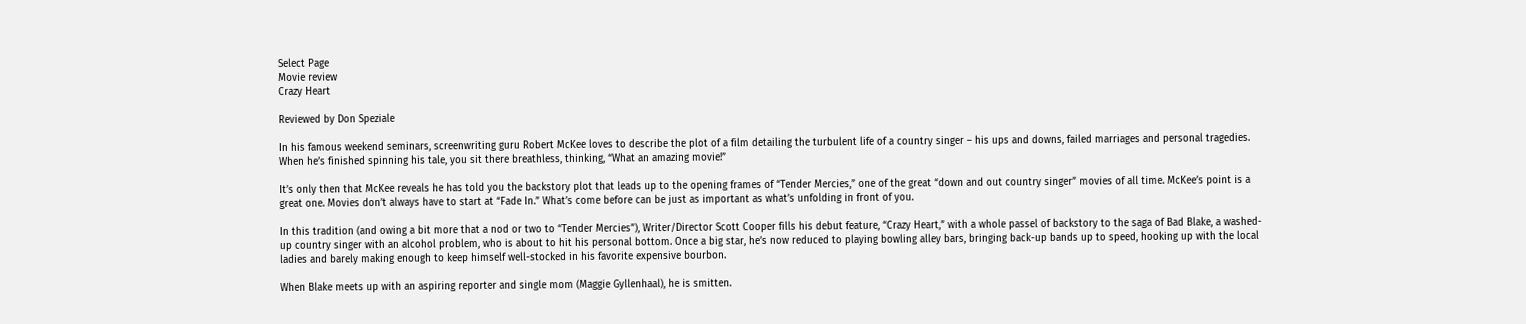Select Page
Movie review
Crazy Heart

Reviewed by Don Speziale

In his famous weekend seminars, screenwriting guru Robert McKee loves to describe the plot of a film detailing the turbulent life of a country singer – his ups and downs, failed marriages and personal tragedies. When he’s finished spinning his tale, you sit there breathless, thinking, “What an amazing movie!”

It’s only then that McKee reveals he has told you the backstory plot that leads up to the opening frames of “Tender Mercies,” one of the great “down and out country singer” movies of all time. McKee’s point is a great one. Movies don’t always have to start at “Fade In.” What’s come before can be just as important as what’s unfolding in front of you.

In this tradition (and owing a bit more that a nod or two to “Tender Mercies”), Writer/Director Scott Cooper fills his debut feature, “Crazy Heart,” with a whole passel of backstory to the saga of Bad Blake, a washed-up country singer with an alcohol problem, who is about to hit his personal bottom. Once a big star, he’s now reduced to playing bowling alley bars, bringing back-up bands up to speed, hooking up with the local ladies and barely making enough to keep himself well-stocked in his favorite expensive bourbon.

When Blake meets up with an aspiring reporter and single mom (Maggie Gyllenhaal), he is smitten.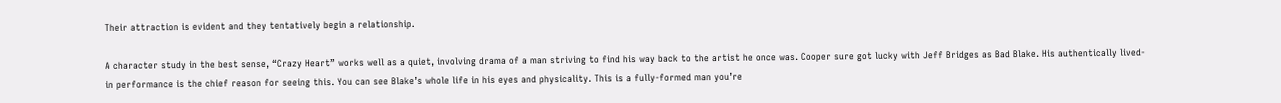Their attraction is evident and they tentatively begin a relationship.

A character study in the best sense, “Crazy Heart” works well as a quiet, involving drama of a man striving to find his way back to the artist he once was. Cooper sure got lucky with Jeff Bridges as Bad Blake. His authentically lived-in performance is the chief reason for seeing this. You can see Blake’s whole life in his eyes and physicality. This is a fully-formed man you’re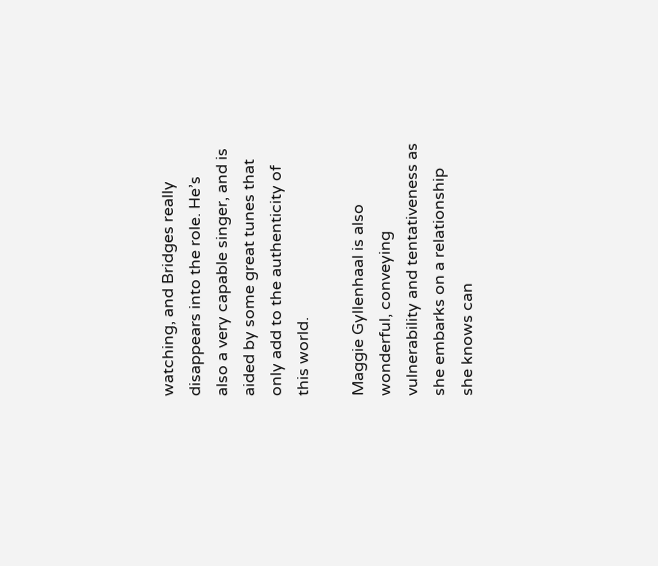watching, and Bridges really disappears into the role. He’s also a very capable singer, and is aided by some great tunes that only add to the authenticity of this world.

Maggie Gyllenhaal is also wonderful, conveying vulnerability and tentativeness as she embarks on a relationship she knows can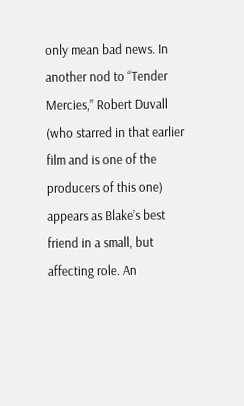only mean bad news. In another nod to “Tender Mercies,” Robert Duvall (who starred in that earlier film and is one of the producers of this one) appears as Blake’s best friend in a small, but affecting role. An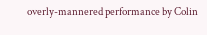overly-mannered performance by Colin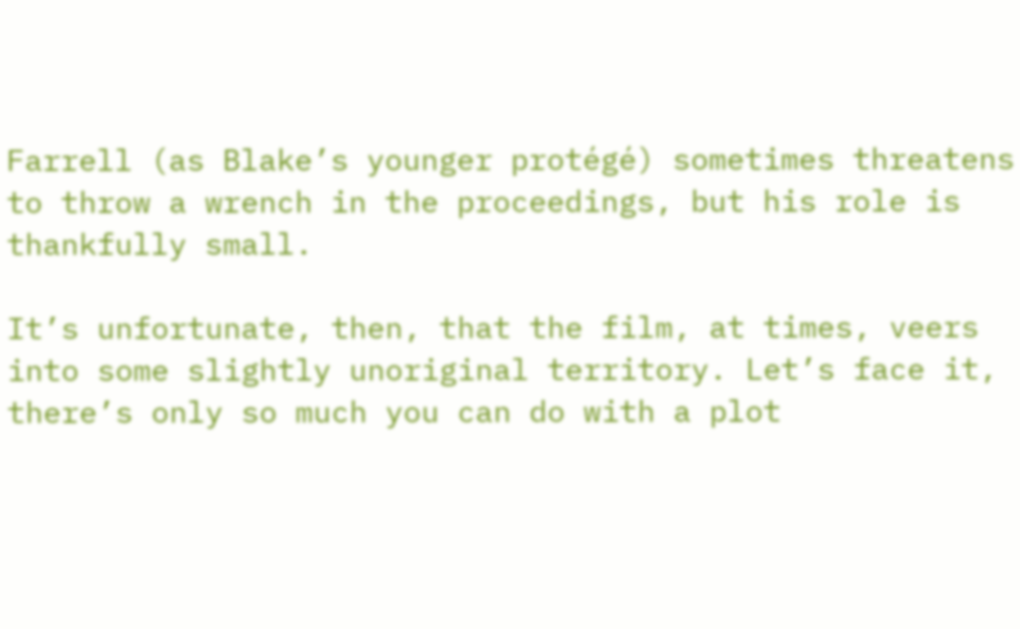Farrell (as Blake’s younger protégé) sometimes threatens to throw a wrench in the proceedings, but his role is thankfully small.

It’s unfortunate, then, that the film, at times, veers into some slightly unoriginal territory. Let’s face it, there’s only so much you can do with a plot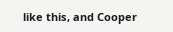like this, and Cooper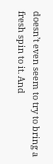doesn’t even seem to try to bring a fresh spin to it. And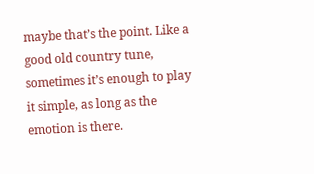maybe that’s the point. Like a good old country tune, sometimes it’s enough to play it simple, as long as the emotion is there.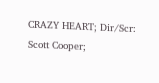CRAZY HEART; Dir/Scr: Scott Cooper;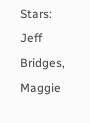Stars: Jeff Bridges, Maggie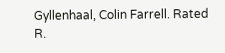Gyllenhaal, Colin Farrell. Rated R.